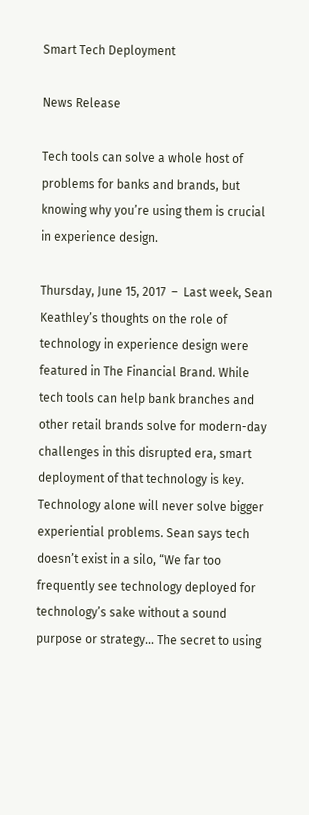Smart Tech Deployment

News Release

Tech tools can solve a whole host of problems for banks and brands, but knowing why you’re using them is crucial in experience design.

Thursday, June 15, 2017  –  Last week, Sean Keathley’s thoughts on the role of technology in experience design were featured in The Financial Brand. While tech tools can help bank branches and other retail brands solve for modern-day challenges in this disrupted era, smart deployment of that technology is key. Technology alone will never solve bigger experiential problems. Sean says tech doesn’t exist in a silo, “We far too frequently see technology deployed for technology’s sake without a sound purpose or strategy… The secret to using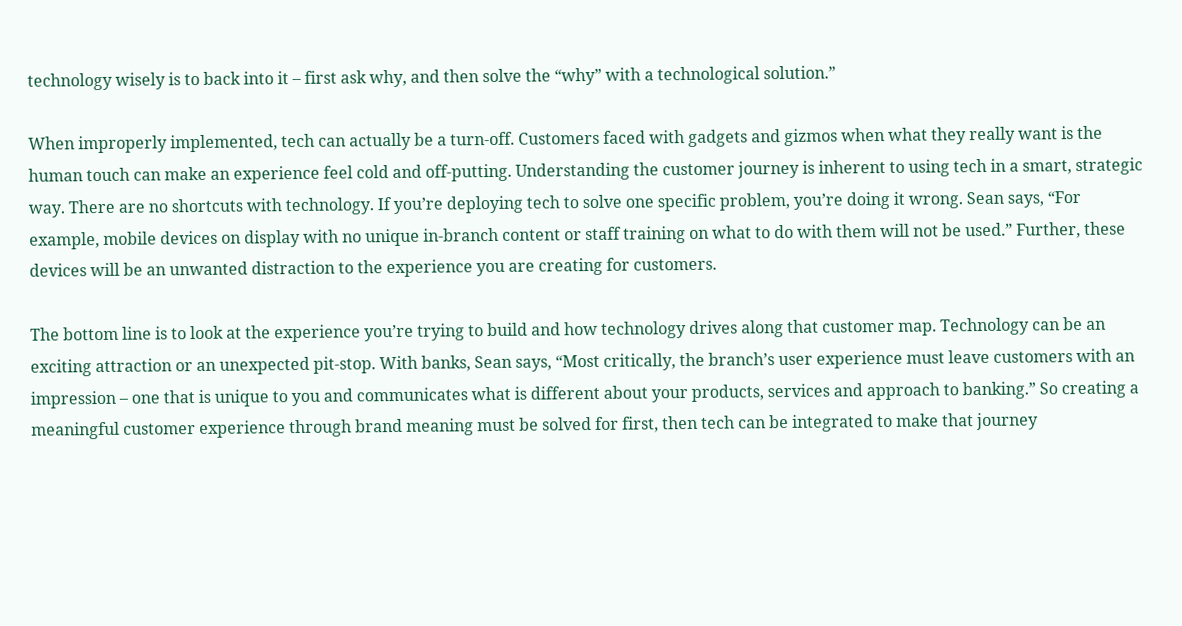technology wisely is to back into it – first ask why, and then solve the “why” with a technological solution.”

When improperly implemented, tech can actually be a turn-off. Customers faced with gadgets and gizmos when what they really want is the human touch can make an experience feel cold and off-putting. Understanding the customer journey is inherent to using tech in a smart, strategic way. There are no shortcuts with technology. If you’re deploying tech to solve one specific problem, you’re doing it wrong. Sean says, “For example, mobile devices on display with no unique in-branch content or staff training on what to do with them will not be used.” Further, these devices will be an unwanted distraction to the experience you are creating for customers.

The bottom line is to look at the experience you’re trying to build and how technology drives along that customer map. Technology can be an exciting attraction or an unexpected pit-stop. With banks, Sean says, “Most critically, the branch’s user experience must leave customers with an impression – one that is unique to you and communicates what is different about your products, services and approach to banking.” So creating a meaningful customer experience through brand meaning must be solved for first, then tech can be integrated to make that journey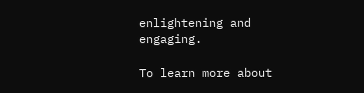enlightening and engaging.

To learn more about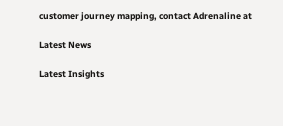customer journey mapping, contact Adrenaline at

Latest News

Latest Insights